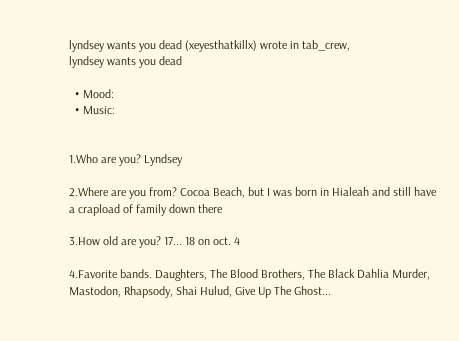lyndsey wants you dead (xeyesthatkillx) wrote in tab_crew,
lyndsey wants you dead

  • Mood:
  • Music:


1.Who are you? Lyndsey

2.Where are you from? Cocoa Beach, but I was born in Hialeah and still have a crapload of family down there

3.How old are you? 17... 18 on oct. 4

4.Favorite bands. Daughters, The Blood Brothers, The Black Dahlia Murder, Mastodon, Rhapsody, Shai Hulud, Give Up The Ghost...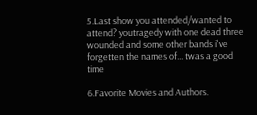5.Last show you attended/wanted to attend? youtragedy with one dead three wounded and some other bands i've forgetten the names of... twas a good time

6.Favorite Movies and Authors.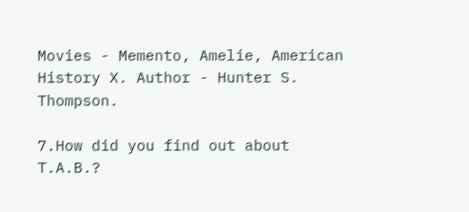Movies - Memento, Amelie, American History X. Author - Hunter S. Thompson.

7.How did you find out about T.A.B.?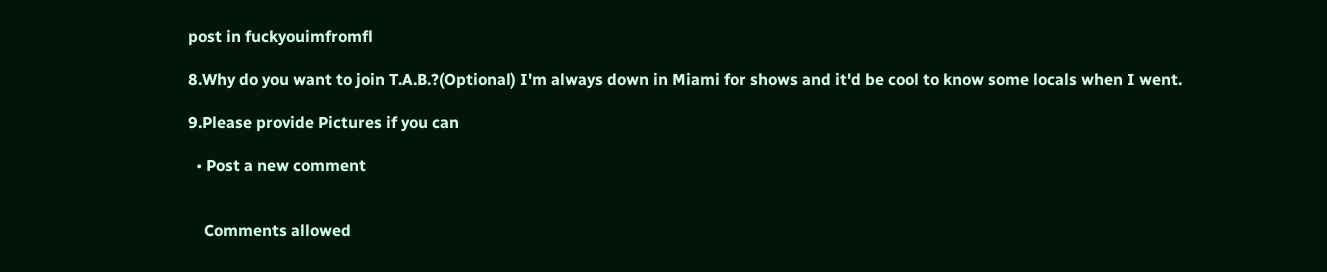post in fuckyouimfromfl

8.Why do you want to join T.A.B.?(Optional) I'm always down in Miami for shows and it'd be cool to know some locals when I went.

9.Please provide Pictures if you can

  • Post a new comment


    Comments allowed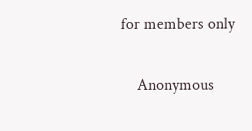for members only

    Anonymous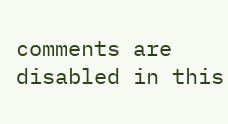comments are disabled in this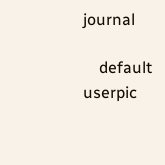journal

    default userpic